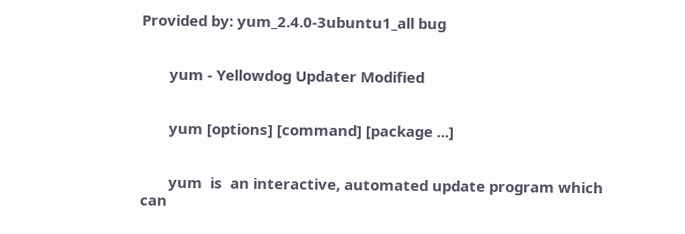Provided by: yum_2.4.0-3ubuntu1_all bug


       yum - Yellowdog Updater Modified


       yum [options] [command] [package ...]


       yum  is  an interactive, automated update program which can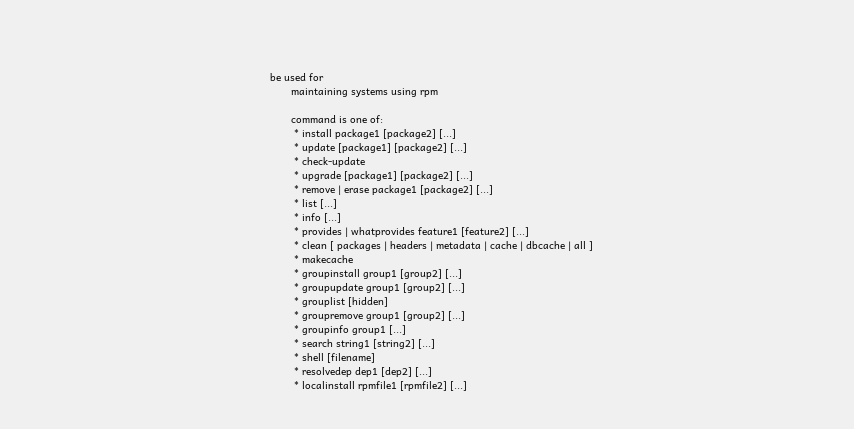be used for
       maintaining systems using rpm

       command is one of:
        * install package1 [package2] [...]
        * update [package1] [package2] [...]
        * check-update
        * upgrade [package1] [package2] [...]
        * remove | erase package1 [package2] [...]
        * list [...]
        * info [...]
        * provides | whatprovides feature1 [feature2] [...]
        * clean [ packages | headers | metadata | cache | dbcache | all ]
        * makecache
        * groupinstall group1 [group2] [...]
        * groupupdate group1 [group2] [...]
        * grouplist [hidden]
        * groupremove group1 [group2] [...]
        * groupinfo group1 [...]
        * search string1 [string2] [...]
        * shell [filename]
        * resolvedep dep1 [dep2] [...]
        * localinstall rpmfile1 [rpmfile2] [...]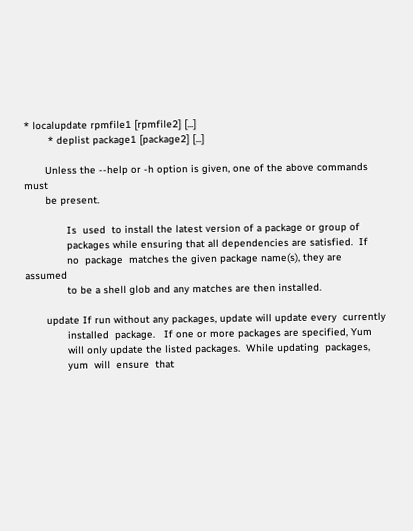* localupdate rpmfile1 [rpmfile2] [...]
        * deplist package1 [package2] [...]

       Unless the --help or -h option is given, one of the above commands must
       be present.

              Is  used  to install the latest version of a package or group of
              packages while ensuring that all dependencies are satisfied.  If
              no  package  matches the given package name(s), they are assumed
              to be a shell glob and any matches are then installed.

       update If run without any packages, update will update every  currently
              installed  package.   If one or more packages are specified, Yum
              will only update the listed packages.  While updating  packages,
              yum  will  ensure  that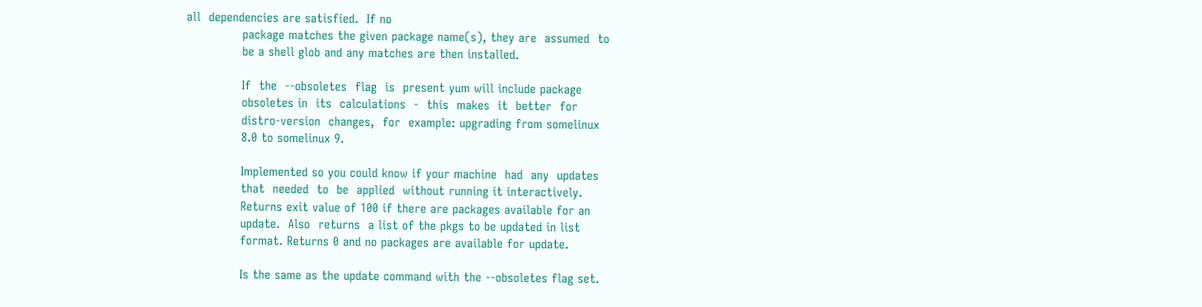all  dependencies are satisfied.  If no
              package matches the given package name(s), they are  assumed  to
              be a shell glob and any matches are then installed.

              If  the  --obsoletes  flag  is  present yum will include package
              obsoletes in  its  calculations  -  this  makes  it  better  for
              distro-version  changes,  for  example: upgrading from somelinux
              8.0 to somelinux 9.

              Implemented so you could know if your machine  had  any  updates
              that  needed  to  be  applied  without running it interactively.
              Returns exit value of 100 if there are packages available for an
              update.  Also  returns  a list of the pkgs to be updated in list
              format. Returns 0 and no packages are available for update.

              Is the same as the update command with the --obsoletes flag set.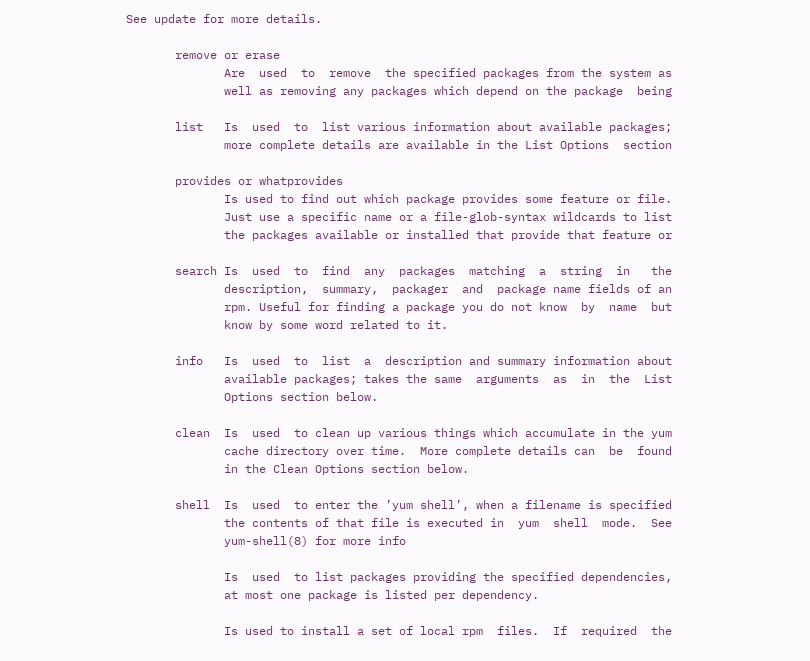See update for more details.

       remove or erase
              Are  used  to  remove  the specified packages from the system as
              well as removing any packages which depend on the package  being

       list   Is  used  to  list various information about available packages;
              more complete details are available in the List Options  section

       provides or whatprovides
              Is used to find out which package provides some feature or file.
              Just use a specific name or a file-glob-syntax wildcards to list
              the packages available or installed that provide that feature or

       search Is  used  to  find  any  packages  matching  a  string  in   the
              description,  summary,  packager  and  package name fields of an
              rpm. Useful for finding a package you do not know  by  name  but
              know by some word related to it.

       info   Is  used  to  list  a  description and summary information about
              available packages; takes the same  arguments  as  in  the  List
              Options section below.

       clean  Is  used  to clean up various things which accumulate in the yum
              cache directory over time.  More complete details can  be  found
              in the Clean Options section below.

       shell  Is  used  to enter the ’yum shell’, when a filename is specified
              the contents of that file is executed in  yum  shell  mode.  See
              yum-shell(8) for more info

              Is  used  to list packages providing the specified dependencies,
              at most one package is listed per dependency.

              Is used to install a set of local rpm  files.  If  required  the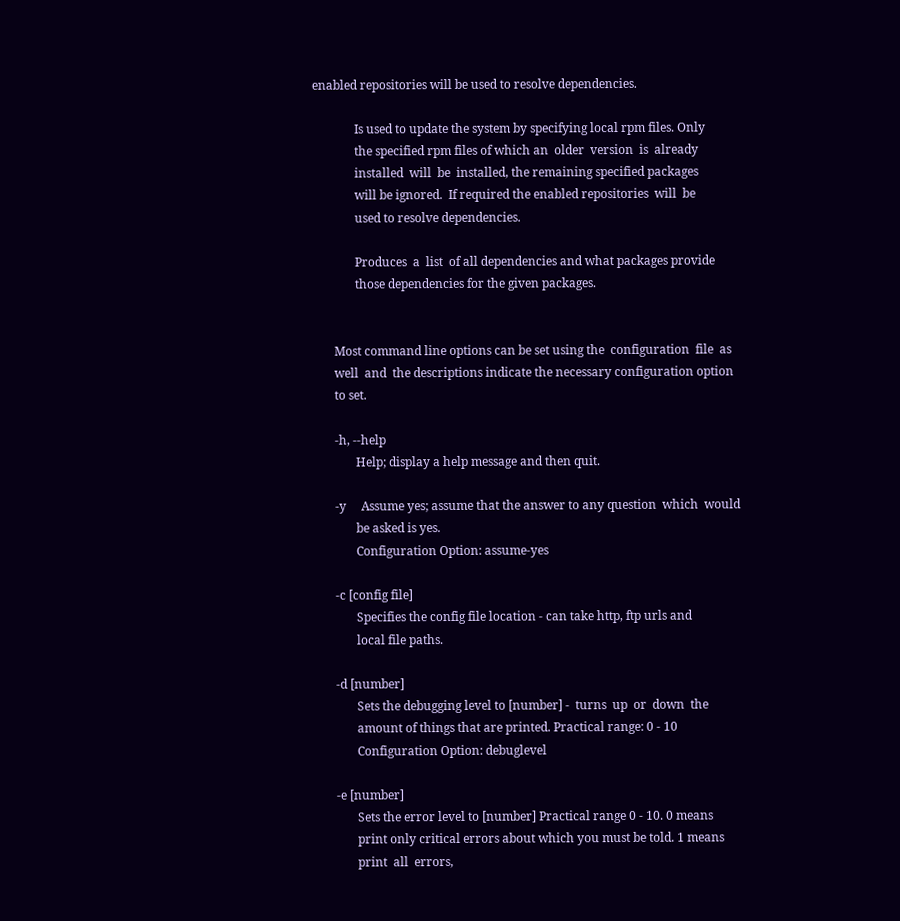enabled repositories will be used to resolve dependencies.

              Is used to update the system by specifying local rpm files. Only
              the specified rpm files of which an  older  version  is  already
              installed  will  be  installed, the remaining specified packages
              will be ignored.  If required the enabled repositories  will  be
              used to resolve dependencies.

              Produces  a  list  of all dependencies and what packages provide
              those dependencies for the given packages.


       Most command line options can be set using the  configuration  file  as
       well  and  the descriptions indicate the necessary configuration option
       to set.

       -h, --help
              Help; display a help message and then quit.

       -y     Assume yes; assume that the answer to any question  which  would
              be asked is yes.
              Configuration Option: assume-yes

       -c [config file]
              Specifies the config file location - can take http, ftp urls and
              local file paths.

       -d [number]
              Sets the debugging level to [number] -  turns  up  or  down  the
              amount of things that are printed. Practical range: 0 - 10
              Configuration Option: debuglevel

       -e [number]
              Sets the error level to [number] Practical range 0 - 10. 0 means
              print only critical errors about which you must be told. 1 means
              print  all  errors,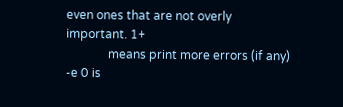even ones that are not overly important. 1+
              means print more errors (if any) -e 0 is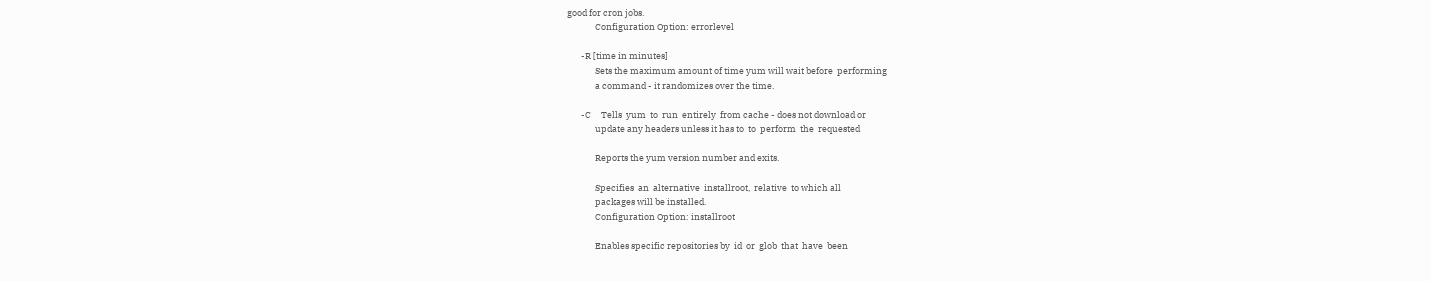good for cron jobs.
              Configuration Option: errorlevel

       -R [time in minutes]
              Sets the maximum amount of time yum will wait before  performing
              a command - it randomizes over the time.

       -C     Tells  yum  to  run  entirely  from cache - does not download or
              update any headers unless it has to  to  perform  the  requested

              Reports the yum version number and exits.

              Specifies  an  alternative  installroot,  relative  to which all
              packages will be installed.
              Configuration Option: installroot

              Enables specific repositories by  id  or  glob  that  have  been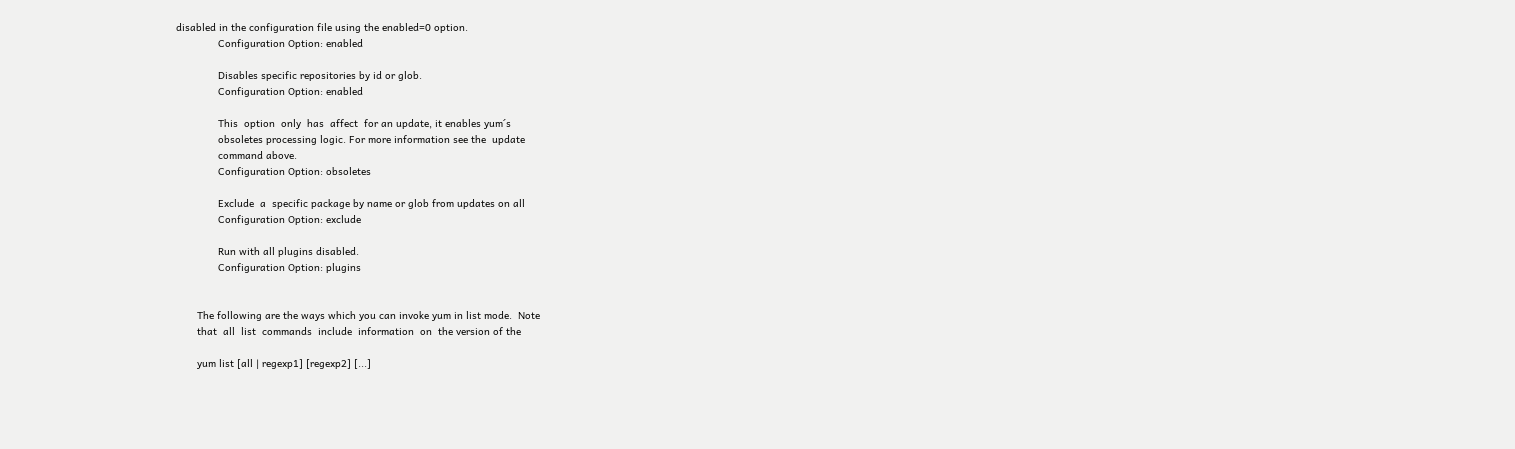disabled in the configuration file using the enabled=0 option.
              Configuration Option: enabled

              Disables specific repositories by id or glob.
              Configuration Option: enabled

              This  option  only  has  affect  for an update, it enables yum´s
              obsoletes processing logic. For more information see the  update
              command above.
              Configuration Option: obsoletes

              Exclude  a  specific package by name or glob from updates on all
              Configuration Option: exclude

              Run with all plugins disabled.
              Configuration Option: plugins


       The following are the ways which you can invoke yum in list mode.  Note
       that  all  list  commands  include  information  on  the version of the

       yum list [all | regexp1] [regexp2] [...]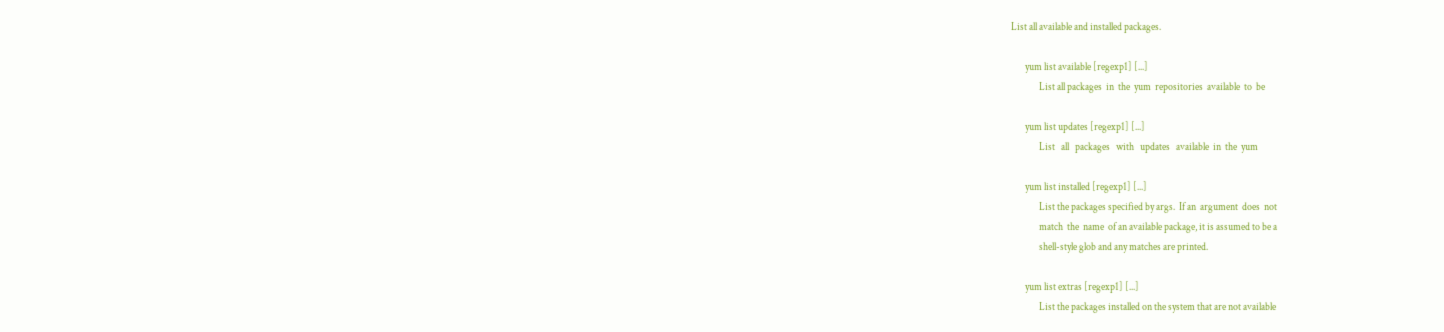List all available and installed packages.

       yum list available [regexp1] [...]
              List all packages  in  the  yum  repositories  available  to  be

       yum list updates [regexp1] [...]
              List   all   packages   with   updates   available  in  the  yum

       yum list installed [regexp1] [...]
              List the packages specified by args.  If an  argument  does  not
              match  the  name  of an available package, it is assumed to be a
              shell-style glob and any matches are printed.

       yum list extras [regexp1] [...]
              List the packages installed on the system that are not available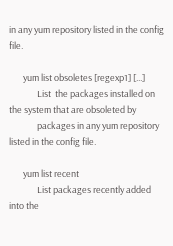in any yum repository listed in the config file.

       yum list obsoletes [regexp1] [...]
              List  the packages installed on the system that are obsoleted by
              packages in any yum repository listed in the config file.

       yum list recent
              List packages recently added into the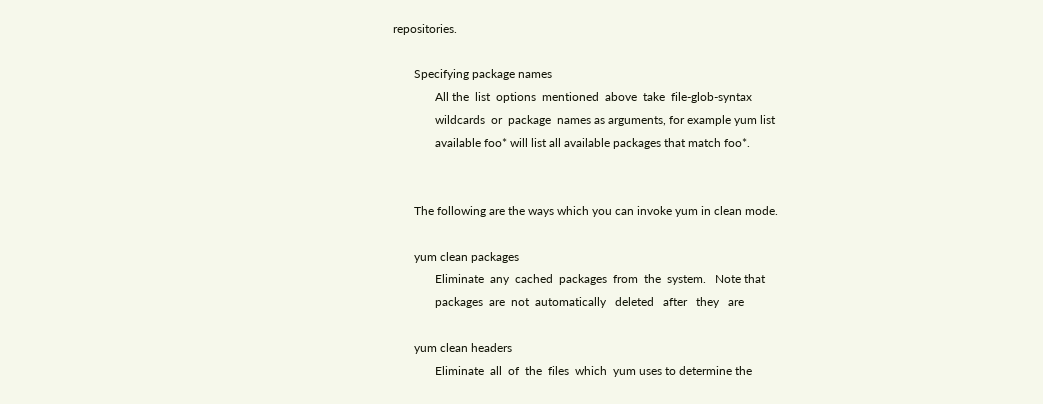repositories.

       Specifying package names
              All the  list  options  mentioned  above  take  file-glob-syntax
              wildcards  or  package  names as arguments, for example yum list
              available foo* will list all available packages that match foo*.


       The following are the ways which you can invoke yum in clean mode.

       yum clean packages
              Eliminate  any  cached  packages  from  the  system.   Note that
              packages  are  not  automatically   deleted   after   they   are

       yum clean headers
              Eliminate  all  of  the  files  which  yum uses to determine the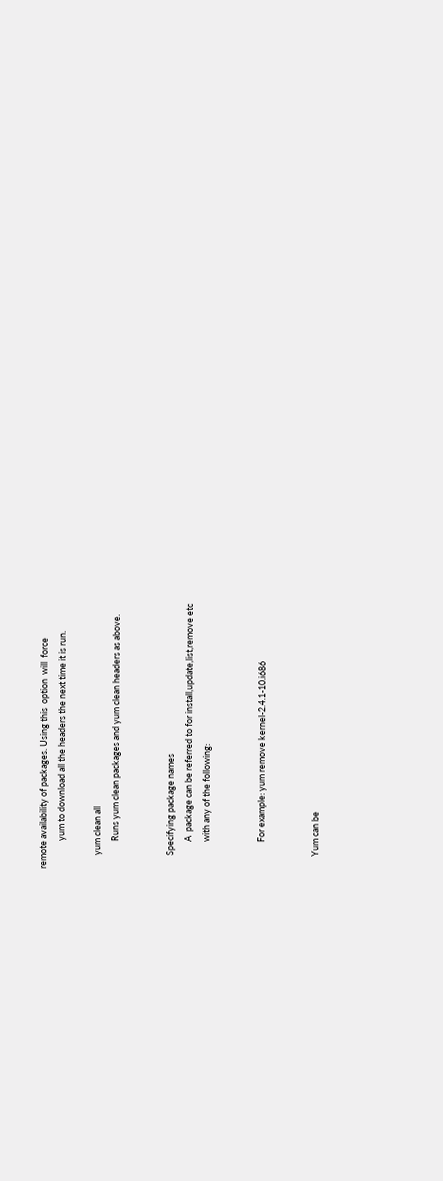remote availability of packages. Using this  option  will  force
              yum to download all the headers the next time it is run.

       yum clean all
              Runs yum clean packages and yum clean headers as above.


       Specifying package names
              A  package can be referred to for install,update,list,remove etc
              with any of the following:


              For example: yum remove kernel-2.4.1-10.i686


       Yum can be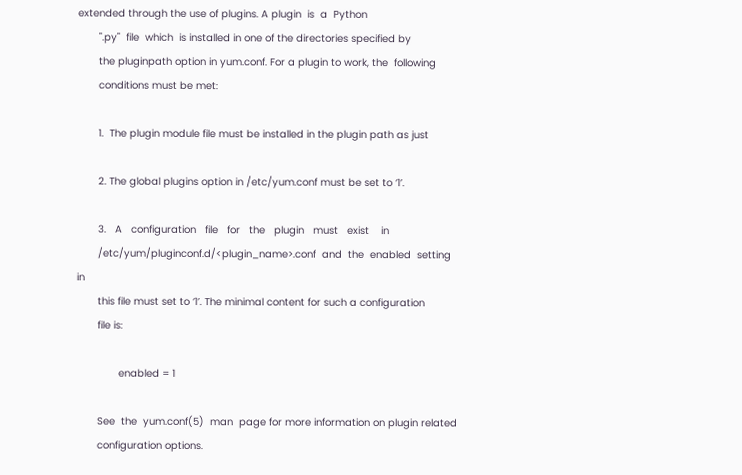extended through the use of plugins. A plugin  is  a  Python
       ".py"  file  which  is installed in one of the directories specified by
       the pluginpath option in yum.conf. For a plugin to work, the  following
       conditions must be met:

       1.  The plugin module file must be installed in the plugin path as just

       2. The global plugins option in /etc/yum.conf must be set to ‘1’.

       3.   A   configuration   file   for   the   plugin   must   exist    in
       /etc/yum/pluginconf.d/<plugin_name>.conf  and  the  enabled  setting in
       this file must set to ‘1’. The minimal content for such a configuration
       file is:

              enabled = 1

       See  the  yum.conf(5)  man  page for more information on plugin related
       configuration options.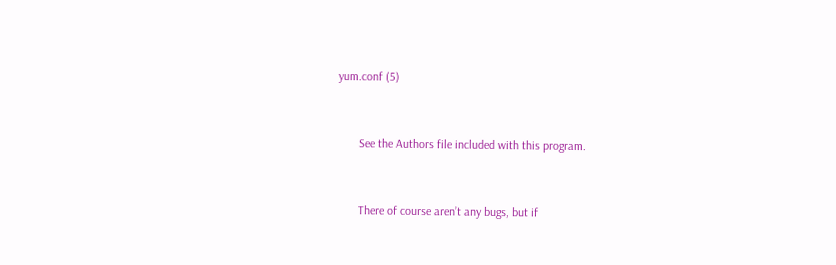yum.conf (5)


       See the Authors file included with this program.


       There of course aren’t any bugs, but if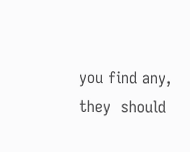you find any,  they  should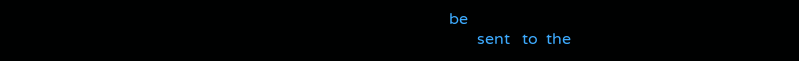be
       sent   to  the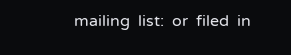mailing  list:  or  filed  in